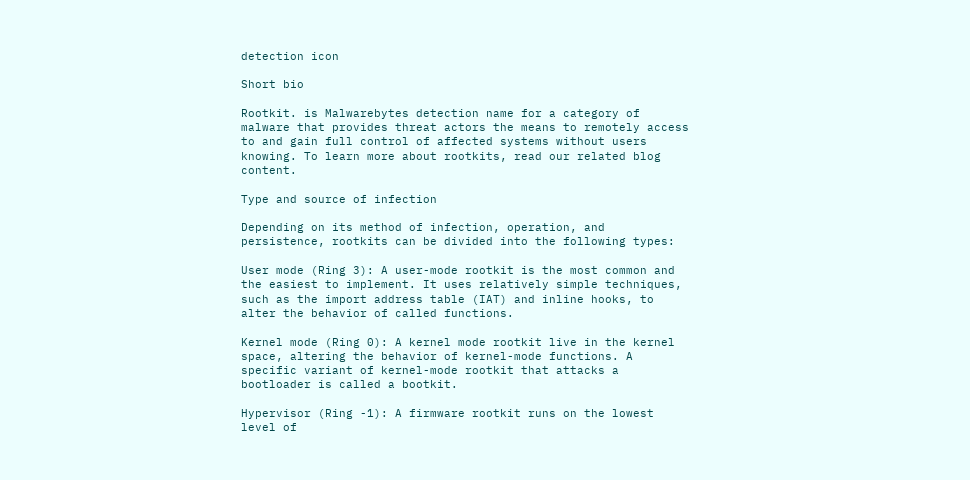detection icon

Short bio

Rootkit. is Malwarebytes detection name for a category of malware that provides threat actors the means to remotely access to and gain full control of affected systems without users knowing. To learn more about rootkits, read our related blog content.

Type and source of infection

Depending on its method of infection, operation, and persistence, rootkits can be divided into the following types:

User mode (Ring 3): A user-mode rootkit is the most common and the easiest to implement. It uses relatively simple techniques, such as the import address table (IAT) and inline hooks, to alter the behavior of called functions.

Kernel mode (Ring 0): A kernel mode rootkit live in the kernel space, altering the behavior of kernel-mode functions. A specific variant of kernel-mode rootkit that attacks a bootloader is called a bootkit.

Hypervisor (Ring -1): A firmware rootkit runs on the lowest level of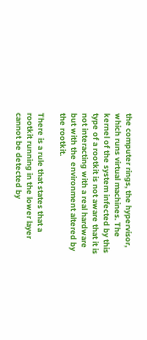the computer rings, the hypervisor, which runs virtual machines. The kernel of the system infected by this type of a rootkit is not aware that it is not interacting with a real hardware but with the environment altered by the rootkit.

There is a rule that states that a rootkit running in the lower layer cannot be detected by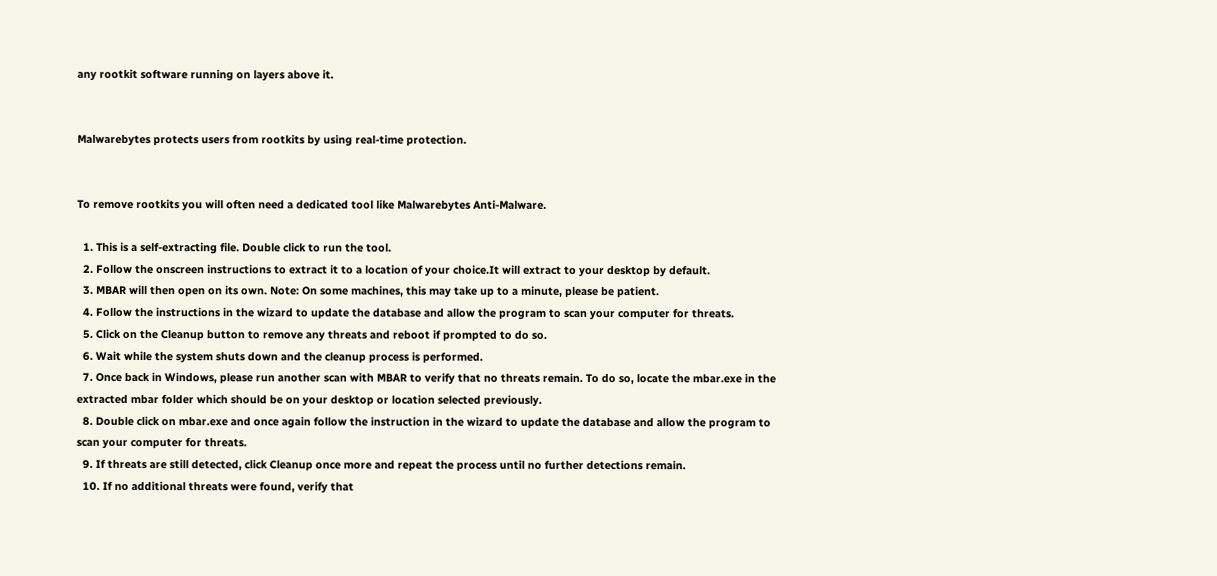any rootkit software running on layers above it.


Malwarebytes protects users from rootkits by using real-time protection.


To remove rootkits you will often need a dedicated tool like Malwarebytes Anti-Malware.

  1. This is a self-extracting file. Double click to run the tool.
  2. Follow the onscreen instructions to extract it to a location of your choice.It will extract to your desktop by default.
  3. MBAR will then open on its own. Note: On some machines, this may take up to a minute, please be patient.
  4. Follow the instructions in the wizard to update the database and allow the program to scan your computer for threats.
  5. Click on the Cleanup button to remove any threats and reboot if prompted to do so.
  6. Wait while the system shuts down and the cleanup process is performed.
  7. Once back in Windows, please run another scan with MBAR to verify that no threats remain. To do so, locate the mbar.exe in the extracted mbar folder which should be on your desktop or location selected previously.
  8. Double click on mbar.exe and once again follow the instruction in the wizard to update the database and allow the program to scan your computer for threats.
  9. If threats are still detected, click Cleanup once more and repeat the process until no further detections remain.
  10. If no additional threats were found, verify that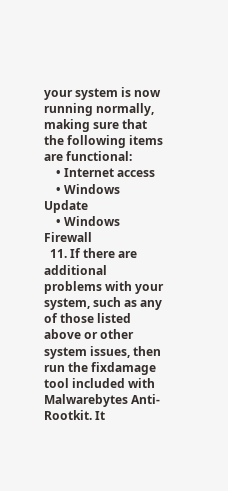your system is now running normally, making sure that the following items are functional:
    • Internet access
    • Windows Update
    • Windows Firewall
  11. If there are additional problems with your system, such as any of those listed above or other system issues, then run the fixdamage tool included with Malwarebytes Anti-Rootkit. It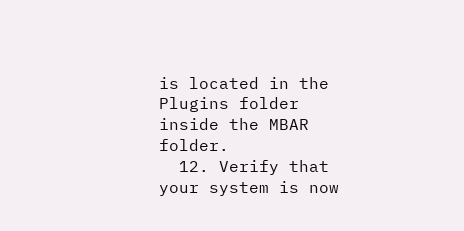is located in the Plugins folder inside the MBAR folder.
  12. Verify that your system is now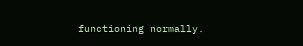functioning normally.